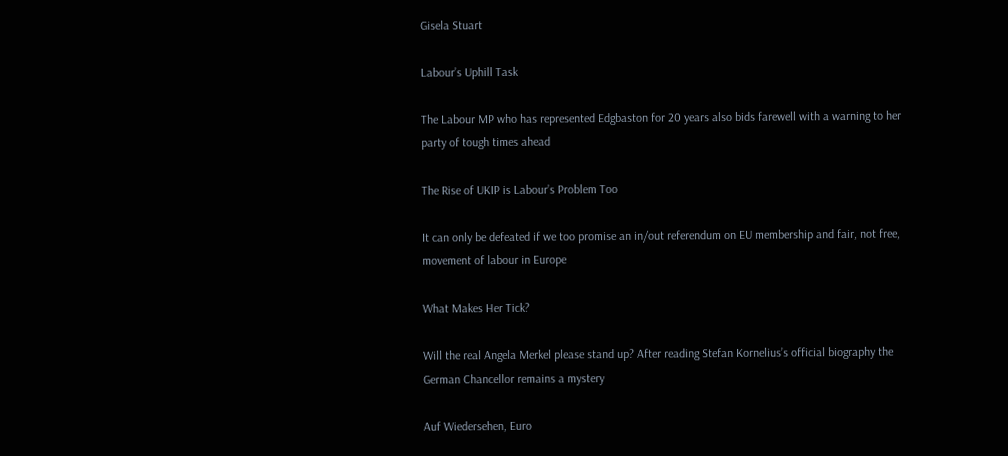Gisela Stuart

Labour’s Uphill Task

The Labour MP who has represented Edgbaston for 20 years also bids farewell with a warning to her party of tough times ahead

The Rise of UKIP is Labour’s Problem Too

It can only be defeated if we too promise an in/out referendum on EU membership and fair, not free, movement of labour in Europe

What Makes Her Tick?

Will the real Angela Merkel please stand up? After reading Stefan Kornelius’s official biography the German Chancellor remains a mystery

Auf Wiedersehen, Euro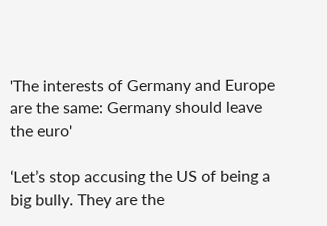'The interests of Germany and Europe are the same: Germany should leave the euro'

‘Let’s stop accusing the US of being a big bully. They are the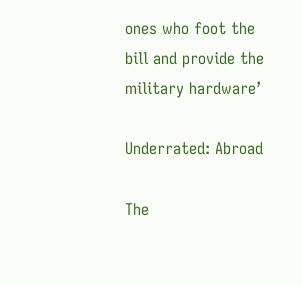ones who foot the bill and provide the military hardware’

Underrated: Abroad

The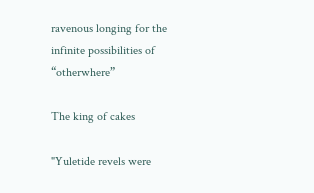ravenous longing for the infinite possibilities of “otherwhere”

The king of cakes

"Yuletide revels were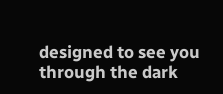designed to see you through the dark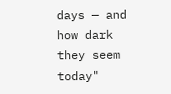days — and how dark they seem today"